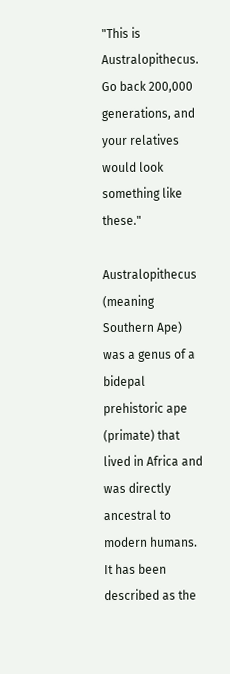"This is Australopithecus. Go back 200,000 generations, and your relatives would look something like these."

Australopithecus (meaning Southern Ape) was a genus of a bidepal prehistoric ape (primate) that lived in Africa and was directly ancestral to modern humans. It has been described as the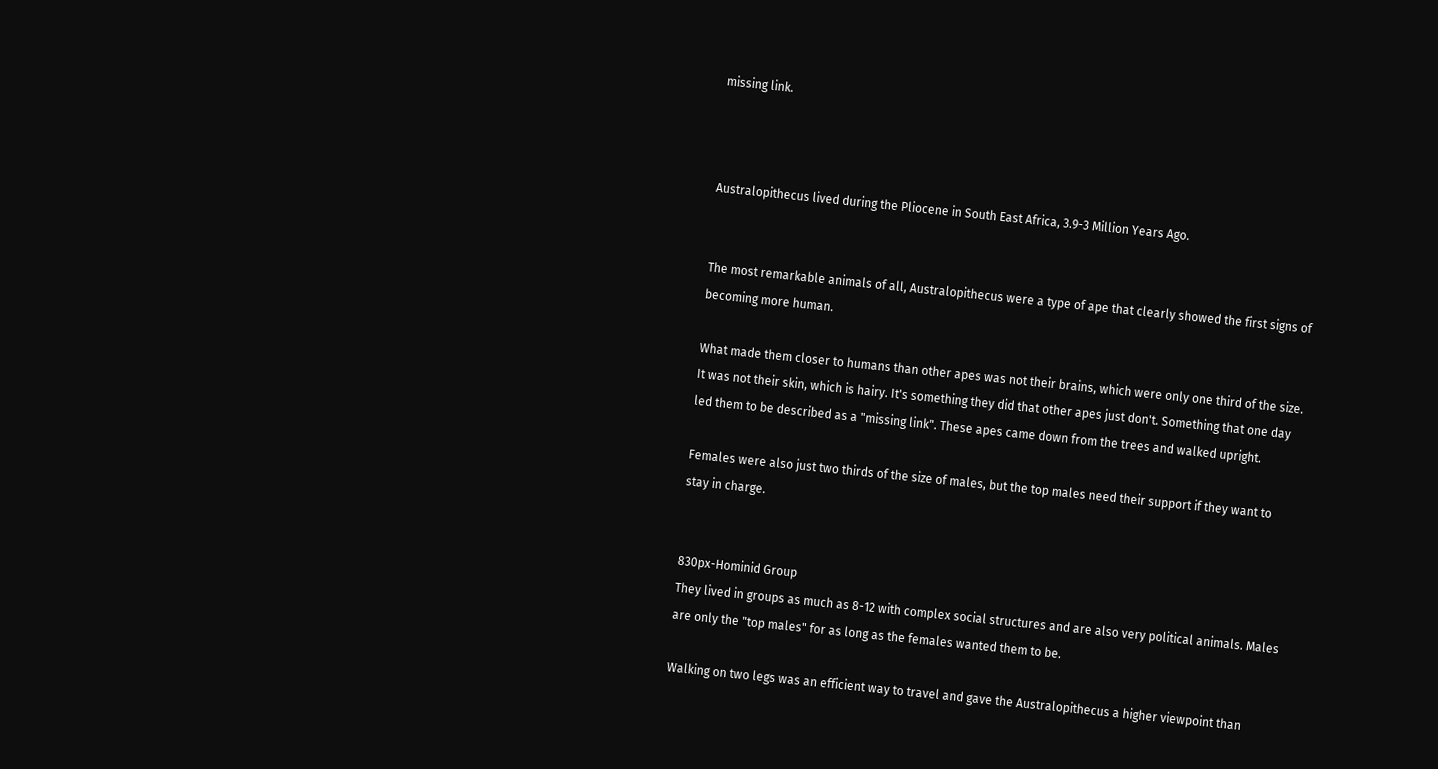missing link.



Australopithecus lived during the Pliocene in South East Africa, 3.9-3 Million Years Ago.


The most remarkable animals of all, Australopithecus were a type of ape that clearly showed the first signs of becoming more human.

What made them closer to humans than other apes was not their brains, which were only one third of the size. It was not their skin, which is hairy. It's something they did that other apes just don't. Something that one day led them to be described as a "missing link". These apes came down from the trees and walked upright.

Females were also just two thirds of the size of males, but the top males need their support if they want to stay in charge.


830px-Hominid Group
They lived in groups as much as 8-12 with complex social structures and are also very political animals. Males are only the "top males" for as long as the females wanted them to be.

Walking on two legs was an efficient way to travel and gave the Australopithecus a higher viewpoint than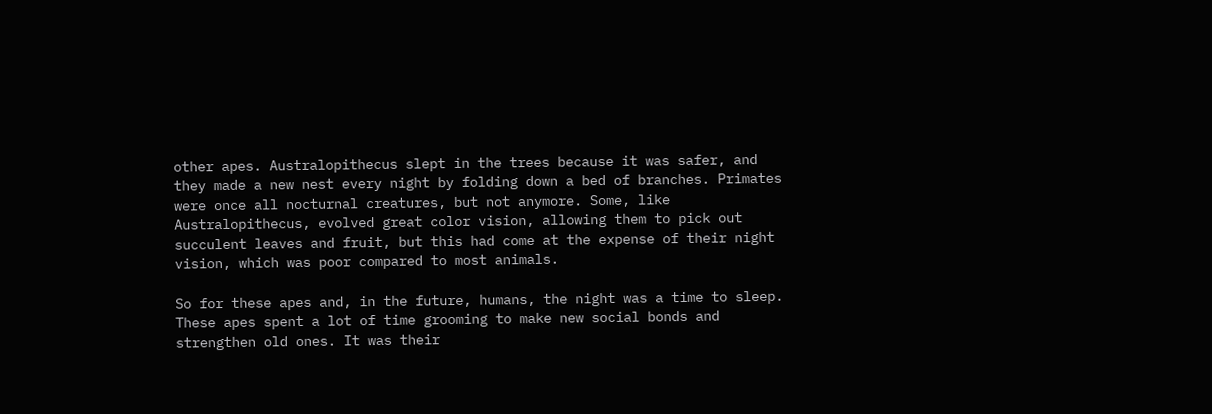other apes. Australopithecus slept in the trees because it was safer, and they made a new nest every night by folding down a bed of branches. Primates were once all nocturnal creatures, but not anymore. Some, like Australopithecus, evolved great color vision, allowing them to pick out succulent leaves and fruit, but this had come at the expense of their night vision, which was poor compared to most animals.

So for these apes and, in the future, humans, the night was a time to sleep. These apes spent a lot of time grooming to make new social bonds and strengthen old ones. It was their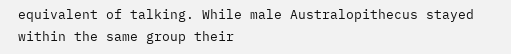equivalent of talking. While male Australopithecus stayed within the same group their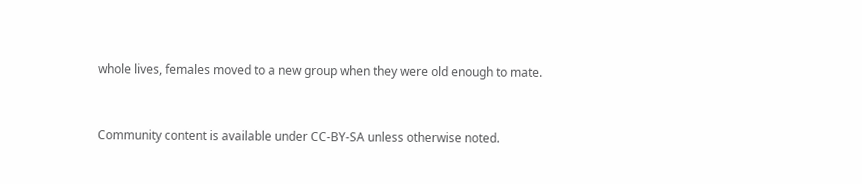whole lives, females moved to a new group when they were old enough to mate.


Community content is available under CC-BY-SA unless otherwise noted.